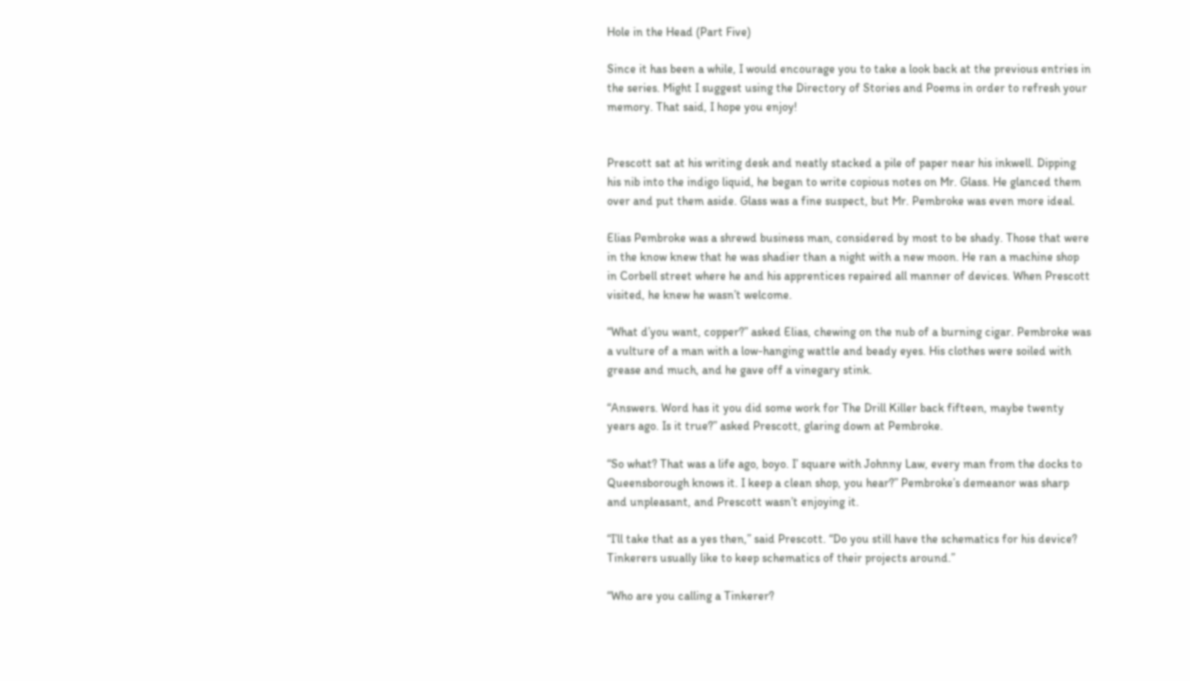Hole in the Head (Part Five)

Since it has been a while, I would encourage you to take a look back at the previous entries in the series. Might I suggest using the Directory of Stories and Poems in order to refresh your memory. That said, I hope you enjoy!


Prescott sat at his writing desk and neatly stacked a pile of paper near his inkwell. Dipping his nib into the indigo liquid, he began to write copious notes on Mr. Glass. He glanced them over and put them aside. Glass was a fine suspect, but Mr. Pembroke was even more ideal.

Elias Pembroke was a shrewd business man, considered by most to be shady. Those that were in the know knew that he was shadier than a night with a new moon. He ran a machine shop in Corbell street where he and his apprentices repaired all manner of devices. When Prescott visited, he knew he wasn’t welcome.

“What d’you want, copper?” asked Elias, chewing on the nub of a burning cigar. Pembroke was a vulture of a man with a low-hanging wattle and beady eyes. His clothes were soiled with grease and much, and he gave off a vinegary stink.

“Answers. Word has it you did some work for The Drill Killer back fifteen, maybe twenty years ago. Is it true?” asked Prescott, glaring down at Pembroke.

“So what? That was a life ago, boyo. I’ square with Johnny Law, every man from the docks to Queensborough knows it. I keep a clean shop, you hear?” Pembroke’s demeanor was sharp and unpleasant, and Prescott wasn’t enjoying it.

“I’ll take that as a yes then,” said Prescott. “Do you still have the schematics for his device? Tinkerers usually like to keep schematics of their projects around.”

“Who are you calling a Tinkerer?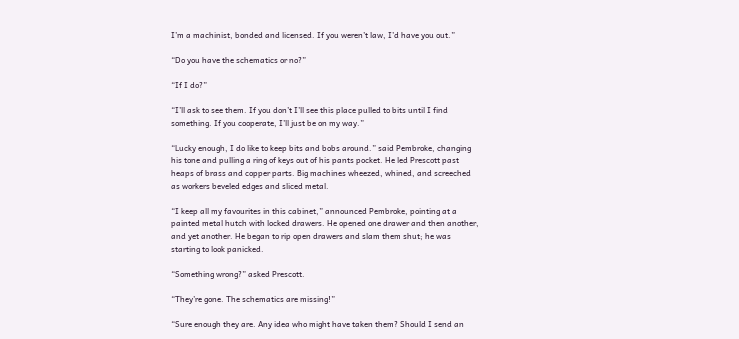I’m a machinist, bonded and licensed. If you weren’t law, I’d have you out.”

“Do you have the schematics or no?”

“If I do?”

“I’ll ask to see them. If you don’t I’ll see this place pulled to bits until I find something. If you cooperate, I’ll just be on my way.”

“Lucky enough, I do like to keep bits and bobs around.” said Pembroke, changing his tone and pulling a ring of keys out of his pants pocket. He led Prescott past heaps of brass and copper parts. Big machines wheezed, whined, and screeched as workers beveled edges and sliced metal.

“I keep all my favourites in this cabinet,” announced Pembroke, pointing at a painted metal hutch with locked drawers. He opened one drawer and then another, and yet another. He began to rip open drawers and slam them shut; he was starting to look panicked.

“Something wrong?” asked Prescott.

“They’re gone. The schematics are missing!”

“Sure enough they are. Any idea who might have taken them? Should I send an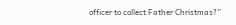officer to collect Father Christmas?”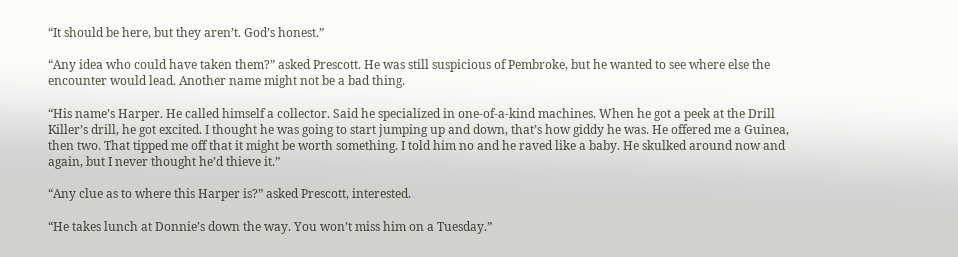“It should be here, but they aren’t. God’s honest.”

“Any idea who could have taken them?” asked Prescott. He was still suspicious of Pembroke, but he wanted to see where else the encounter would lead. Another name might not be a bad thing.

“His name’s Harper. He called himself a collector. Said he specialized in one-of-a-kind machines. When he got a peek at the Drill Killer’s drill, he got excited. I thought he was going to start jumping up and down, that’s how giddy he was. He offered me a Guinea, then two. That tipped me off that it might be worth something. I told him no and he raved like a baby. He skulked around now and again, but I never thought he’d thieve it.”

“Any clue as to where this Harper is?” asked Prescott, interested.

“He takes lunch at Donnie’s down the way. You won’t miss him on a Tuesday.”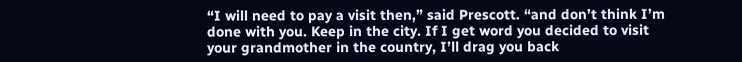“I will need to pay a visit then,” said Prescott. “and don’t think I’m done with you. Keep in the city. If I get word you decided to visit your grandmother in the country, I’ll drag you back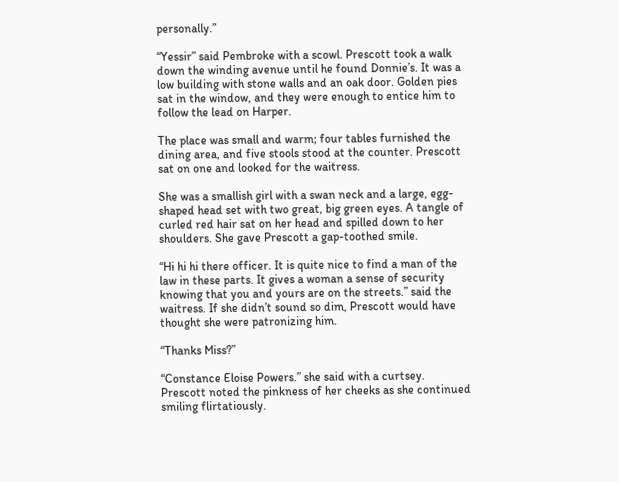personally.”

“Yessir” said Pembroke with a scowl. Prescott took a walk down the winding avenue until he found Donnie’s. It was a low building with stone walls and an oak door. Golden pies sat in the window, and they were enough to entice him to follow the lead on Harper.

The place was small and warm; four tables furnished the dining area, and five stools stood at the counter. Prescott sat on one and looked for the waitress.

She was a smallish girl with a swan neck and a large, egg-shaped head set with two great, big green eyes. A tangle of curled red hair sat on her head and spilled down to her shoulders. She gave Prescott a gap-toothed smile.

“Hi hi hi there officer. It is quite nice to find a man of the law in these parts. It gives a woman a sense of security knowing that you and yours are on the streets.” said the waitress. If she didn’t sound so dim, Prescott would have thought she were patronizing him.

“Thanks Miss?”

“Constance Eloise Powers.” she said with a curtsey. Prescott noted the pinkness of her cheeks as she continued smiling flirtatiously.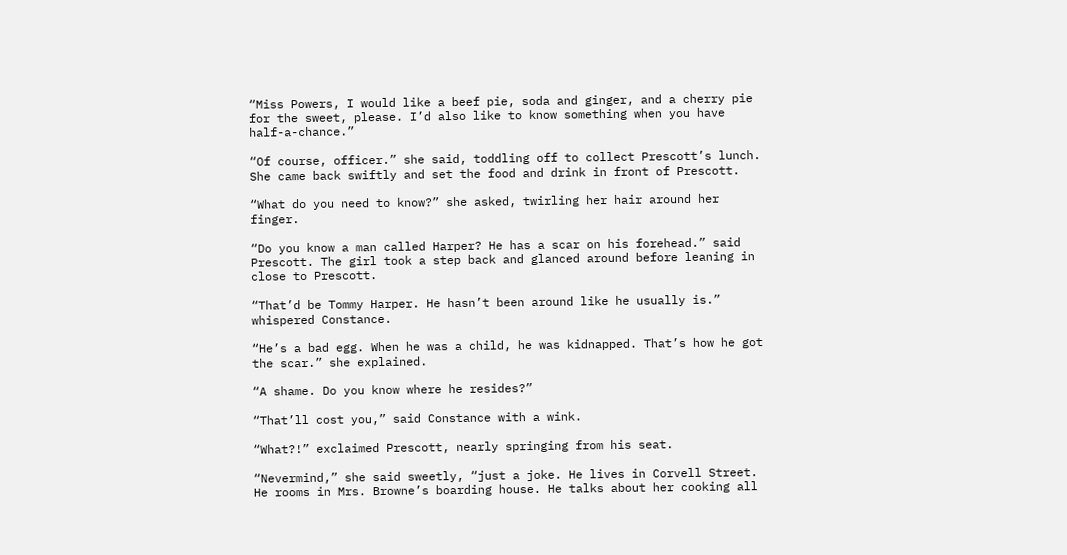“Miss Powers, I would like a beef pie, soda and ginger, and a cherry pie for the sweet, please. I’d also like to know something when you have half-a-chance.”

“Of course, officer.” she said, toddling off to collect Prescott’s lunch. She came back swiftly and set the food and drink in front of Prescott.

“What do you need to know?” she asked, twirling her hair around her finger.

“Do you know a man called Harper? He has a scar on his forehead.” said Prescott. The girl took a step back and glanced around before leaning in close to Prescott.

“That’d be Tommy Harper. He hasn’t been around like he usually is.” whispered Constance.

“He’s a bad egg. When he was a child, he was kidnapped. That’s how he got the scar.” she explained.

“A shame. Do you know where he resides?”

“That’ll cost you,” said Constance with a wink.

“What?!” exclaimed Prescott, nearly springing from his seat.

“Nevermind,” she said sweetly, “just a joke. He lives in Corvell Street. He rooms in Mrs. Browne’s boarding house. He talks about her cooking all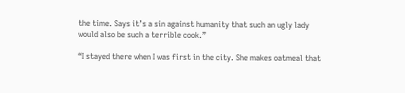the time. Says it’s a sin against humanity that such an ugly lady would also be such a terrible cook.”

“I stayed there when I was first in the city. She makes oatmeal that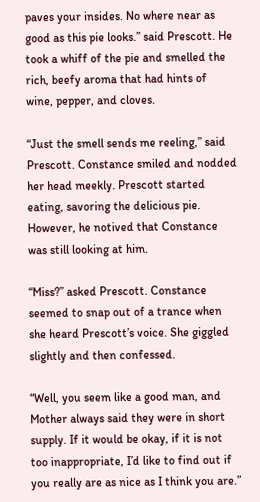paves your insides. No where near as good as this pie looks.” said Prescott. He took a whiff of the pie and smelled the rich, beefy aroma that had hints of wine, pepper, and cloves.

“Just the smell sends me reeling,” said Prescott. Constance smiled and nodded her head meekly. Prescott started eating, savoring the delicious pie. However, he notived that Constance was still looking at him.

“Miss?” asked Prescott. Constance seemed to snap out of a trance when she heard Prescott’s voice. She giggled slightly and then confessed.

“Well, you seem like a good man, and Mother always said they were in short supply. If it would be okay, if it is not too inappropriate, I’d like to find out if you really are as nice as I think you are.”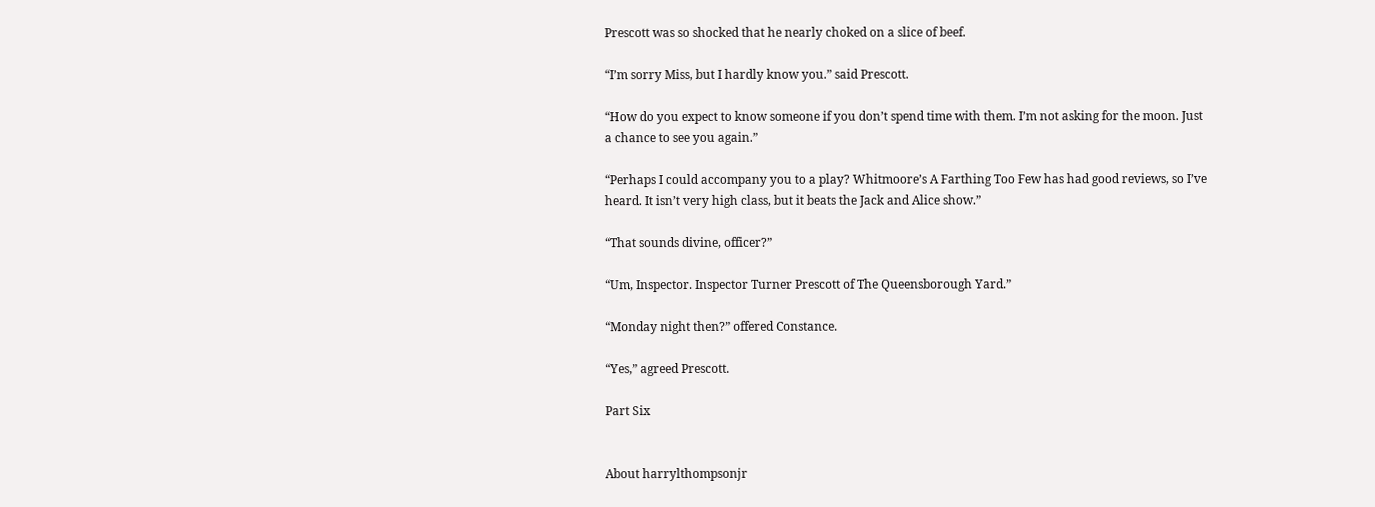Prescott was so shocked that he nearly choked on a slice of beef.

“I’m sorry Miss, but I hardly know you.” said Prescott.

“How do you expect to know someone if you don’t spend time with them. I’m not asking for the moon. Just a chance to see you again.”

“Perhaps I could accompany you to a play? Whitmoore’s A Farthing Too Few has had good reviews, so I’ve heard. It isn’t very high class, but it beats the Jack and Alice show.”

“That sounds divine, officer?”

“Um, Inspector. Inspector Turner Prescott of The Queensborough Yard.”

“Monday night then?” offered Constance.

“Yes,” agreed Prescott.

Part Six


About harrylthompsonjr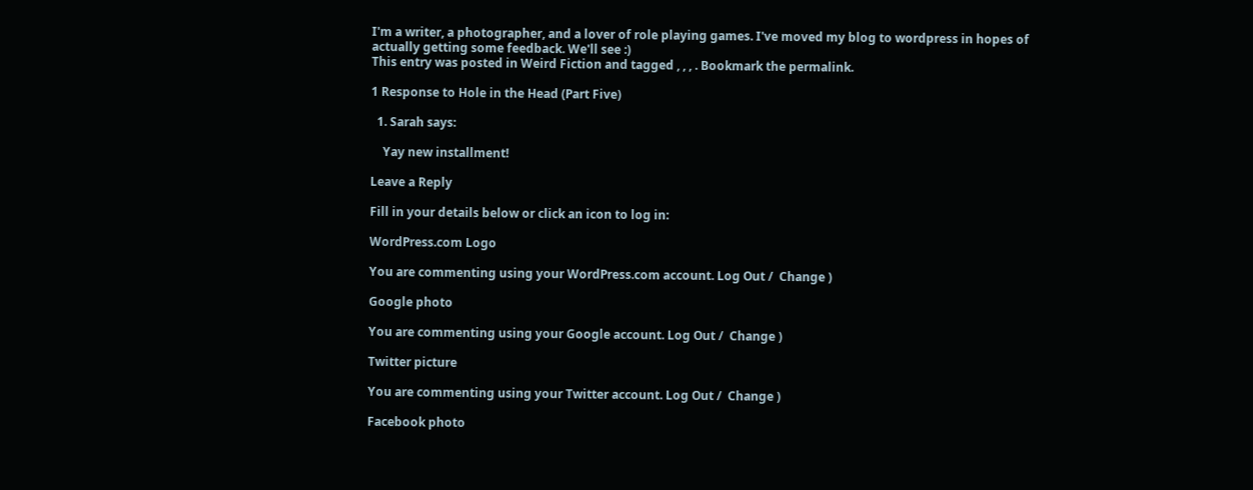I'm a writer, a photographer, and a lover of role playing games. I've moved my blog to wordpress in hopes of actually getting some feedback. We'll see :)
This entry was posted in Weird Fiction and tagged , , , . Bookmark the permalink.

1 Response to Hole in the Head (Part Five)

  1. Sarah says:

    Yay new installment!

Leave a Reply

Fill in your details below or click an icon to log in:

WordPress.com Logo

You are commenting using your WordPress.com account. Log Out /  Change )

Google photo

You are commenting using your Google account. Log Out /  Change )

Twitter picture

You are commenting using your Twitter account. Log Out /  Change )

Facebook photo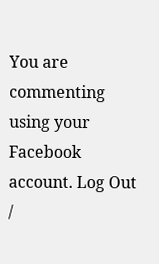You are commenting using your Facebook account. Log Out /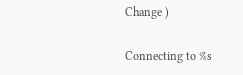Change )

Connecting to %s